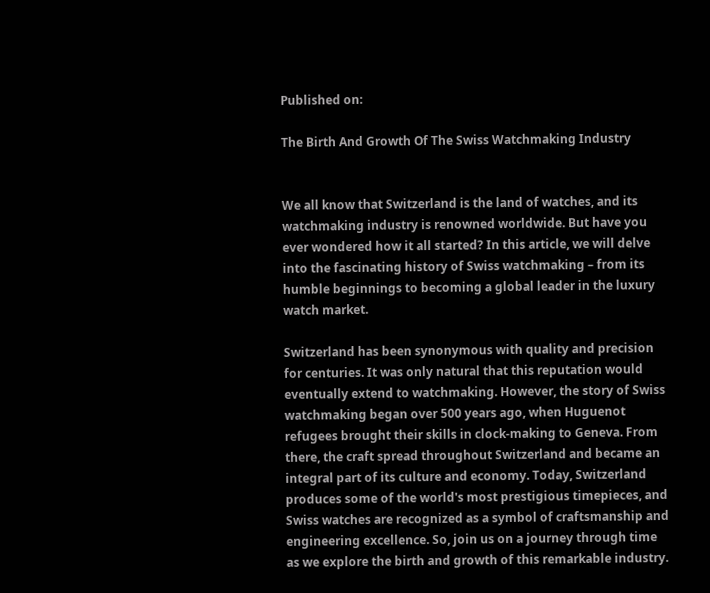Published on:

The Birth And Growth Of The Swiss Watchmaking Industry


We all know that Switzerland is the land of watches, and its watchmaking industry is renowned worldwide. But have you ever wondered how it all started? In this article, we will delve into the fascinating history of Swiss watchmaking – from its humble beginnings to becoming a global leader in the luxury watch market.

Switzerland has been synonymous with quality and precision for centuries. It was only natural that this reputation would eventually extend to watchmaking. However, the story of Swiss watchmaking began over 500 years ago, when Huguenot refugees brought their skills in clock-making to Geneva. From there, the craft spread throughout Switzerland and became an integral part of its culture and economy. Today, Switzerland produces some of the world's most prestigious timepieces, and Swiss watches are recognized as a symbol of craftsmanship and engineering excellence. So, join us on a journey through time as we explore the birth and growth of this remarkable industry.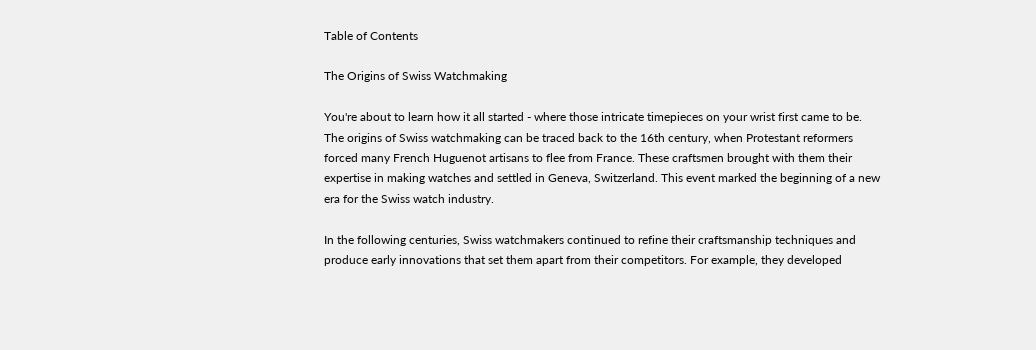Table of Contents

The Origins of Swiss Watchmaking

You're about to learn how it all started - where those intricate timepieces on your wrist first came to be. The origins of Swiss watchmaking can be traced back to the 16th century, when Protestant reformers forced many French Huguenot artisans to flee from France. These craftsmen brought with them their expertise in making watches and settled in Geneva, Switzerland. This event marked the beginning of a new era for the Swiss watch industry.

In the following centuries, Swiss watchmakers continued to refine their craftsmanship techniques and produce early innovations that set them apart from their competitors. For example, they developed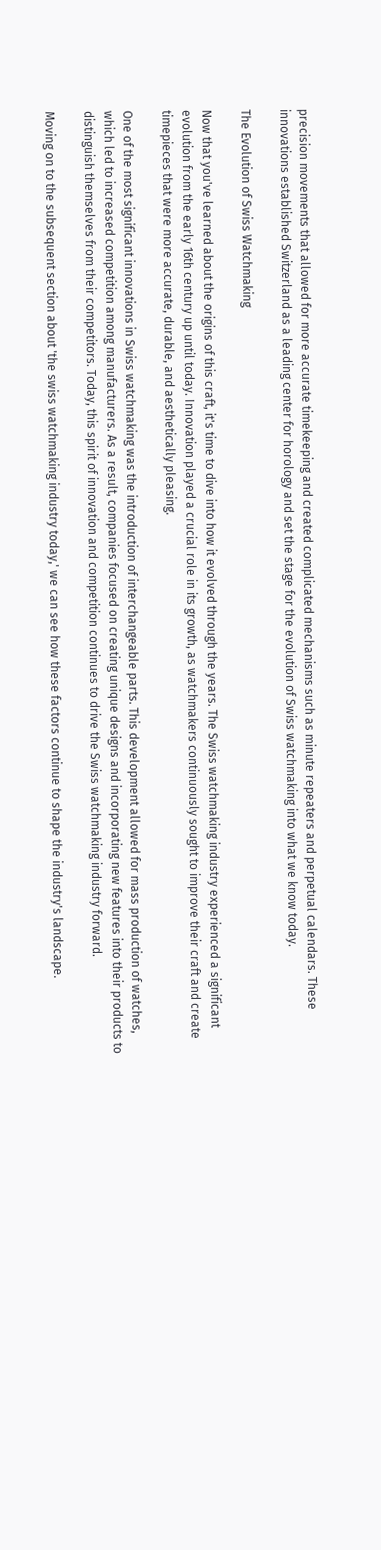precision movements that allowed for more accurate timekeeping and created complicated mechanisms such as minute repeaters and perpetual calendars. These innovations established Switzerland as a leading center for horology and set the stage for the evolution of Swiss watchmaking into what we know today.

The Evolution of Swiss Watchmaking

Now that you've learned about the origins of this craft, it's time to dive into how it evolved through the years. The Swiss watchmaking industry experienced a significant evolution from the early 16th century up until today. Innovation played a crucial role in its growth, as watchmakers continuously sought to improve their craft and create timepieces that were more accurate, durable, and aesthetically pleasing.

One of the most significant innovations in Swiss watchmaking was the introduction of interchangeable parts. This development allowed for mass production of watches, which led to increased competition among manufacturers. As a result, companies focused on creating unique designs and incorporating new features into their products to distinguish themselves from their competitors. Today, this spirit of innovation and competition continues to drive the Swiss watchmaking industry forward.

Moving on to the subsequent section about 'the swiss watchmaking industry today,' we can see how these factors continue to shape the industry's landscape.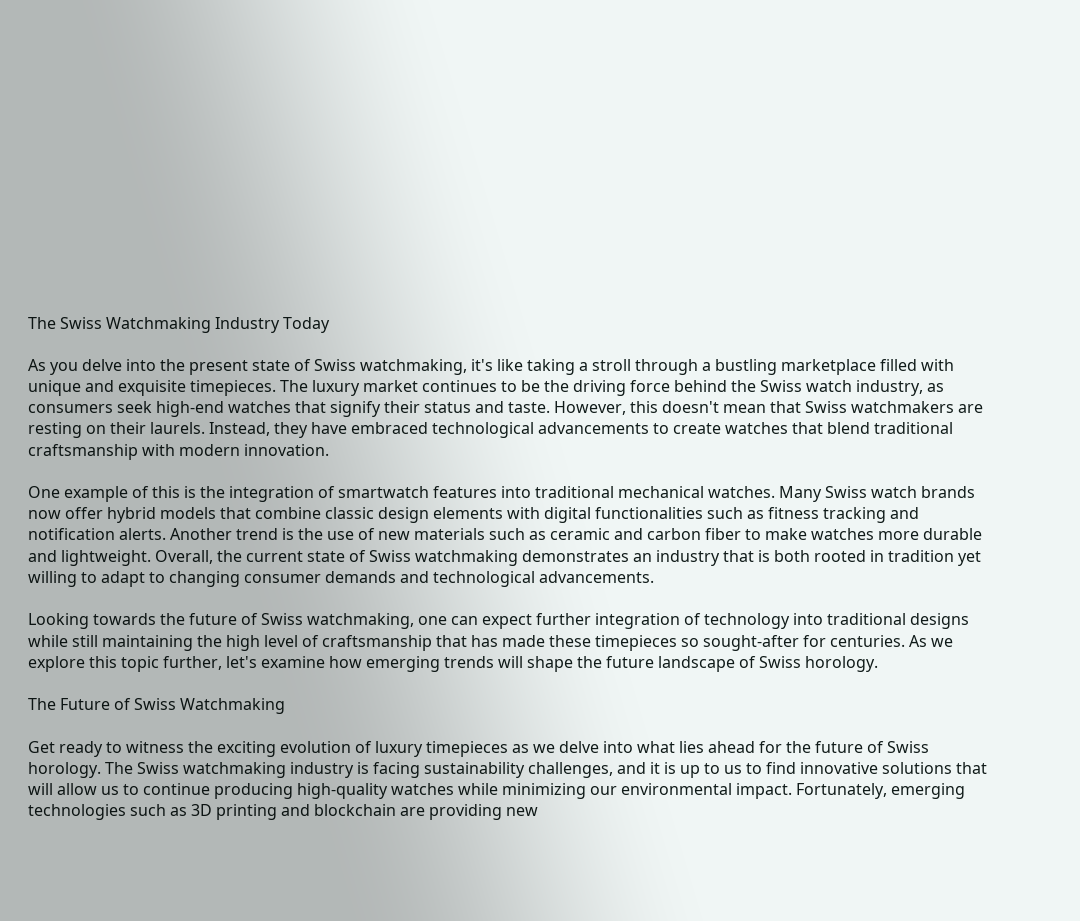The Swiss Watchmaking Industry Today

As you delve into the present state of Swiss watchmaking, it's like taking a stroll through a bustling marketplace filled with unique and exquisite timepieces. The luxury market continues to be the driving force behind the Swiss watch industry, as consumers seek high-end watches that signify their status and taste. However, this doesn't mean that Swiss watchmakers are resting on their laurels. Instead, they have embraced technological advancements to create watches that blend traditional craftsmanship with modern innovation.

One example of this is the integration of smartwatch features into traditional mechanical watches. Many Swiss watch brands now offer hybrid models that combine classic design elements with digital functionalities such as fitness tracking and notification alerts. Another trend is the use of new materials such as ceramic and carbon fiber to make watches more durable and lightweight. Overall, the current state of Swiss watchmaking demonstrates an industry that is both rooted in tradition yet willing to adapt to changing consumer demands and technological advancements.

Looking towards the future of Swiss watchmaking, one can expect further integration of technology into traditional designs while still maintaining the high level of craftsmanship that has made these timepieces so sought-after for centuries. As we explore this topic further, let's examine how emerging trends will shape the future landscape of Swiss horology.

The Future of Swiss Watchmaking

Get ready to witness the exciting evolution of luxury timepieces as we delve into what lies ahead for the future of Swiss horology. The Swiss watchmaking industry is facing sustainability challenges, and it is up to us to find innovative solutions that will allow us to continue producing high-quality watches while minimizing our environmental impact. Fortunately, emerging technologies such as 3D printing and blockchain are providing new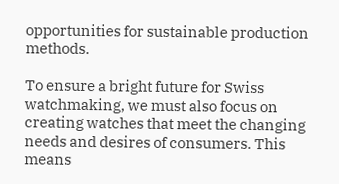opportunities for sustainable production methods.

To ensure a bright future for Swiss watchmaking, we must also focus on creating watches that meet the changing needs and desires of consumers. This means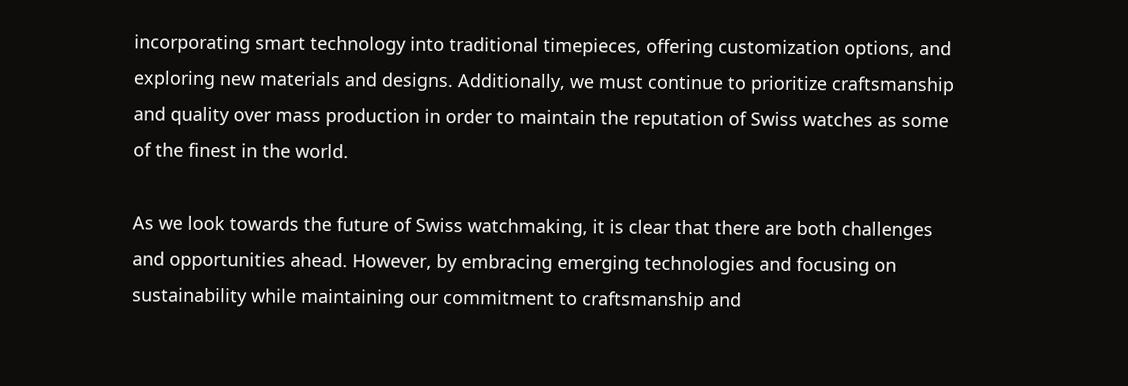incorporating smart technology into traditional timepieces, offering customization options, and exploring new materials and designs. Additionally, we must continue to prioritize craftsmanship and quality over mass production in order to maintain the reputation of Swiss watches as some of the finest in the world.

As we look towards the future of Swiss watchmaking, it is clear that there are both challenges and opportunities ahead. However, by embracing emerging technologies and focusing on sustainability while maintaining our commitment to craftsmanship and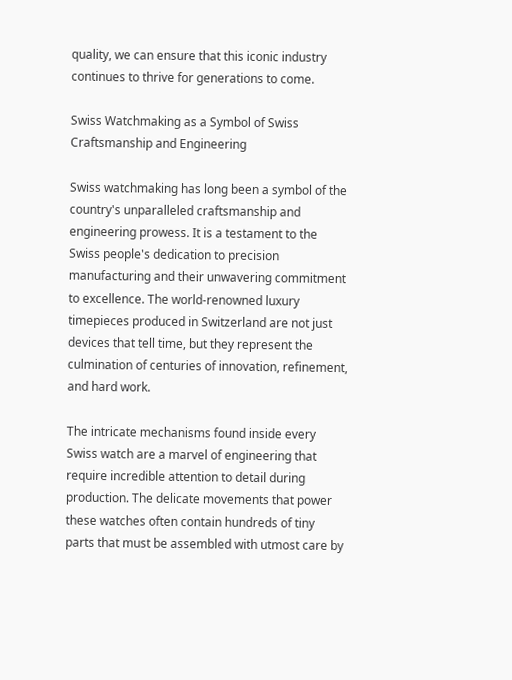quality, we can ensure that this iconic industry continues to thrive for generations to come.

Swiss Watchmaking as a Symbol of Swiss Craftsmanship and Engineering

Swiss watchmaking has long been a symbol of the country's unparalleled craftsmanship and engineering prowess. It is a testament to the Swiss people's dedication to precision manufacturing and their unwavering commitment to excellence. The world-renowned luxury timepieces produced in Switzerland are not just devices that tell time, but they represent the culmination of centuries of innovation, refinement, and hard work.

The intricate mechanisms found inside every Swiss watch are a marvel of engineering that require incredible attention to detail during production. The delicate movements that power these watches often contain hundreds of tiny parts that must be assembled with utmost care by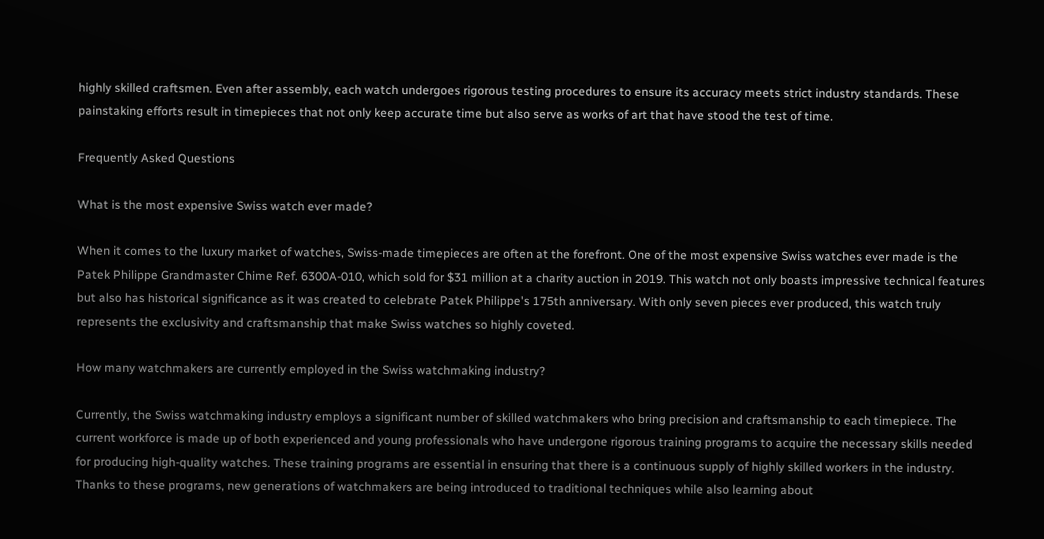highly skilled craftsmen. Even after assembly, each watch undergoes rigorous testing procedures to ensure its accuracy meets strict industry standards. These painstaking efforts result in timepieces that not only keep accurate time but also serve as works of art that have stood the test of time.

Frequently Asked Questions

What is the most expensive Swiss watch ever made?

When it comes to the luxury market of watches, Swiss-made timepieces are often at the forefront. One of the most expensive Swiss watches ever made is the Patek Philippe Grandmaster Chime Ref. 6300A-010, which sold for $31 million at a charity auction in 2019. This watch not only boasts impressive technical features but also has historical significance as it was created to celebrate Patek Philippe's 175th anniversary. With only seven pieces ever produced, this watch truly represents the exclusivity and craftsmanship that make Swiss watches so highly coveted.

How many watchmakers are currently employed in the Swiss watchmaking industry?

Currently, the Swiss watchmaking industry employs a significant number of skilled watchmakers who bring precision and craftsmanship to each timepiece. The current workforce is made up of both experienced and young professionals who have undergone rigorous training programs to acquire the necessary skills needed for producing high-quality watches. These training programs are essential in ensuring that there is a continuous supply of highly skilled workers in the industry. Thanks to these programs, new generations of watchmakers are being introduced to traditional techniques while also learning about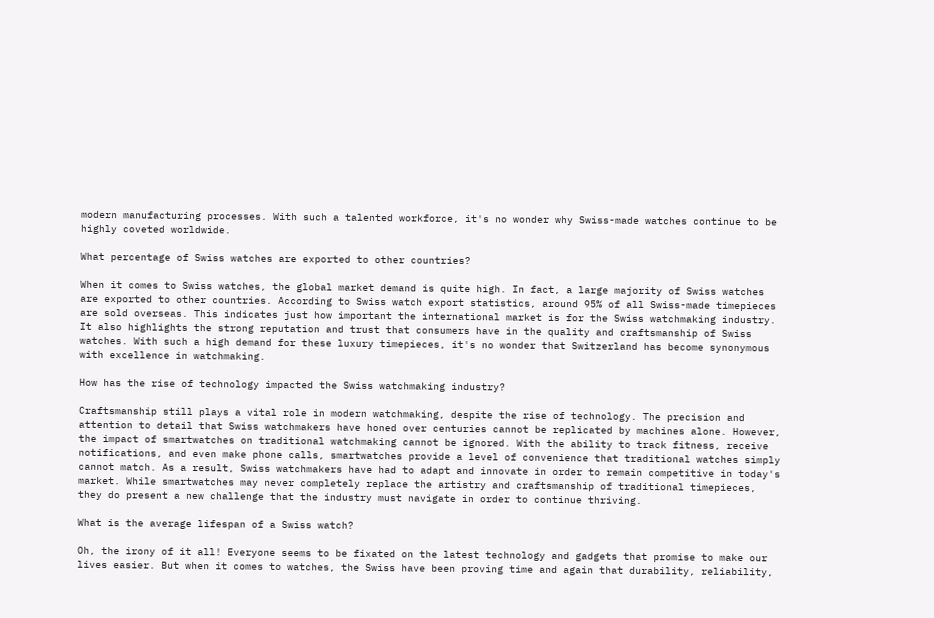modern manufacturing processes. With such a talented workforce, it's no wonder why Swiss-made watches continue to be highly coveted worldwide.

What percentage of Swiss watches are exported to other countries?

When it comes to Swiss watches, the global market demand is quite high. In fact, a large majority of Swiss watches are exported to other countries. According to Swiss watch export statistics, around 95% of all Swiss-made timepieces are sold overseas. This indicates just how important the international market is for the Swiss watchmaking industry. It also highlights the strong reputation and trust that consumers have in the quality and craftsmanship of Swiss watches. With such a high demand for these luxury timepieces, it's no wonder that Switzerland has become synonymous with excellence in watchmaking.

How has the rise of technology impacted the Swiss watchmaking industry?

Craftsmanship still plays a vital role in modern watchmaking, despite the rise of technology. The precision and attention to detail that Swiss watchmakers have honed over centuries cannot be replicated by machines alone. However, the impact of smartwatches on traditional watchmaking cannot be ignored. With the ability to track fitness, receive notifications, and even make phone calls, smartwatches provide a level of convenience that traditional watches simply cannot match. As a result, Swiss watchmakers have had to adapt and innovate in order to remain competitive in today's market. While smartwatches may never completely replace the artistry and craftsmanship of traditional timepieces, they do present a new challenge that the industry must navigate in order to continue thriving.

What is the average lifespan of a Swiss watch?

Oh, the irony of it all! Everyone seems to be fixated on the latest technology and gadgets that promise to make our lives easier. But when it comes to watches, the Swiss have been proving time and again that durability, reliability,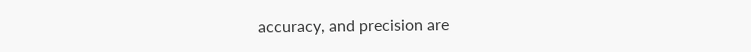accuracy, and precision are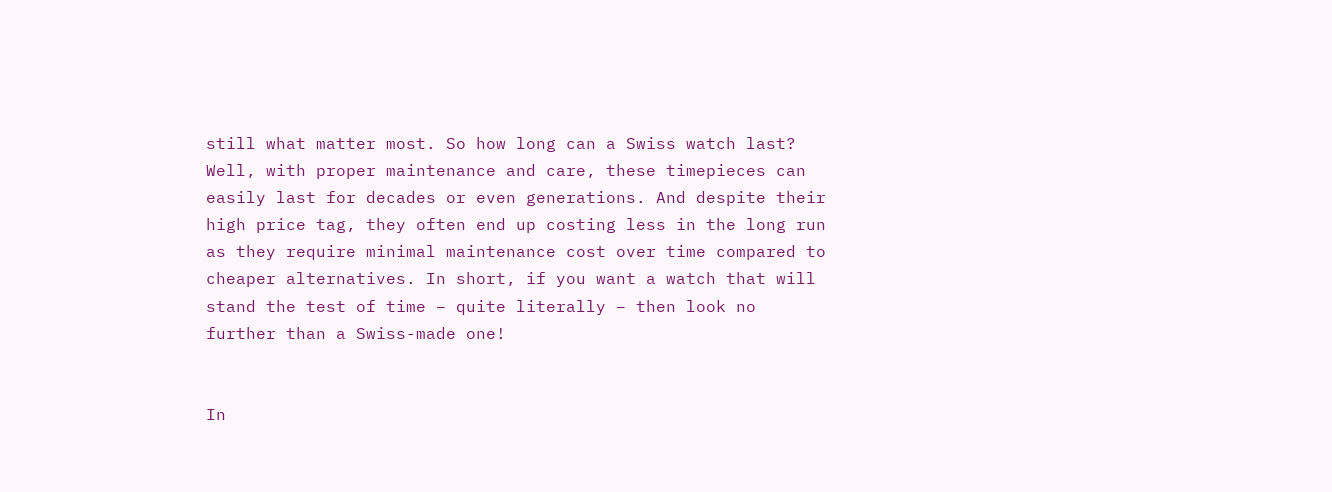still what matter most. So how long can a Swiss watch last? Well, with proper maintenance and care, these timepieces can easily last for decades or even generations. And despite their high price tag, they often end up costing less in the long run as they require minimal maintenance cost over time compared to cheaper alternatives. In short, if you want a watch that will stand the test of time – quite literally – then look no further than a Swiss-made one!


In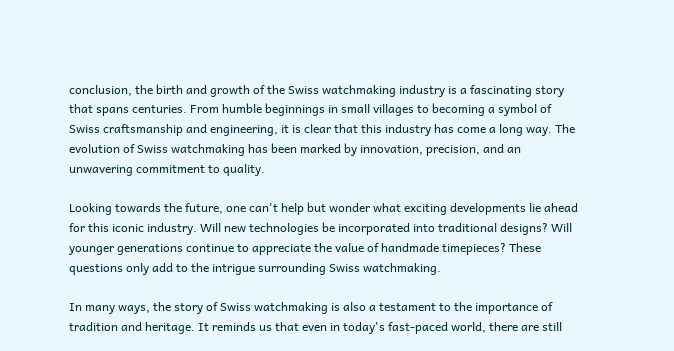conclusion, the birth and growth of the Swiss watchmaking industry is a fascinating story that spans centuries. From humble beginnings in small villages to becoming a symbol of Swiss craftsmanship and engineering, it is clear that this industry has come a long way. The evolution of Swiss watchmaking has been marked by innovation, precision, and an unwavering commitment to quality.

Looking towards the future, one can't help but wonder what exciting developments lie ahead for this iconic industry. Will new technologies be incorporated into traditional designs? Will younger generations continue to appreciate the value of handmade timepieces? These questions only add to the intrigue surrounding Swiss watchmaking.

In many ways, the story of Swiss watchmaking is also a testament to the importance of tradition and heritage. It reminds us that even in today's fast-paced world, there are still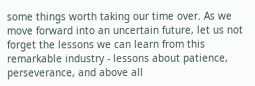some things worth taking our time over. As we move forward into an uncertain future, let us not forget the lessons we can learn from this remarkable industry - lessons about patience, perseverance, and above all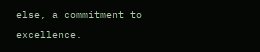else, a commitment to excellence.